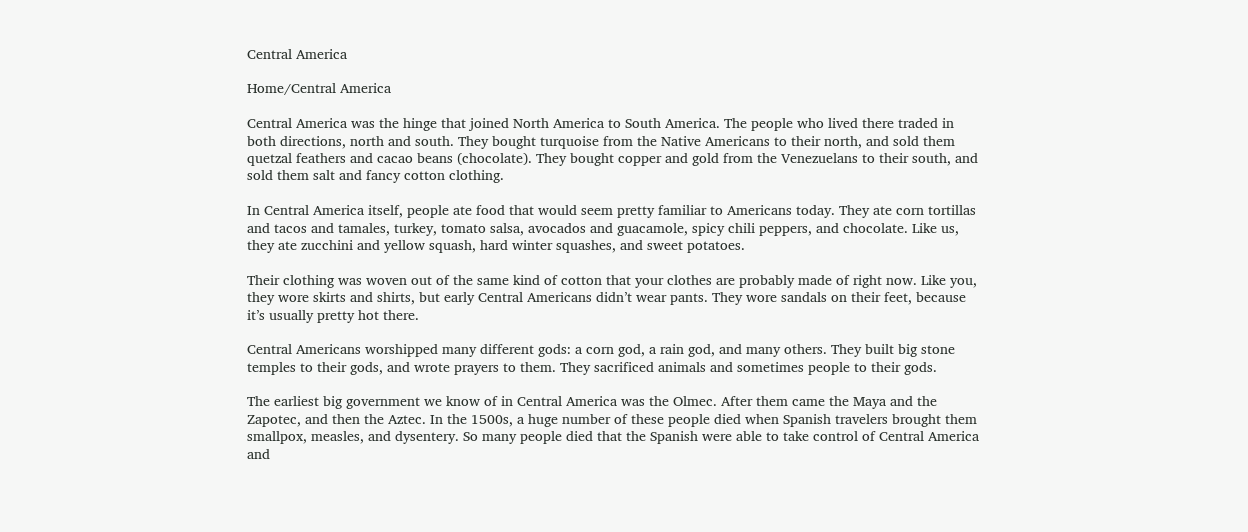Central America

Home/Central America

Central America was the hinge that joined North America to South America. The people who lived there traded in both directions, north and south. They bought turquoise from the Native Americans to their north, and sold them quetzal feathers and cacao beans (chocolate). They bought copper and gold from the Venezuelans to their south, and sold them salt and fancy cotton clothing.

In Central America itself, people ate food that would seem pretty familiar to Americans today. They ate corn tortillas and tacos and tamales, turkey, tomato salsa, avocados and guacamole, spicy chili peppers, and chocolate. Like us, they ate zucchini and yellow squash, hard winter squashes, and sweet potatoes.

Their clothing was woven out of the same kind of cotton that your clothes are probably made of right now. Like you, they wore skirts and shirts, but early Central Americans didn’t wear pants. They wore sandals on their feet, because it’s usually pretty hot there.

Central Americans worshipped many different gods: a corn god, a rain god, and many others. They built big stone temples to their gods, and wrote prayers to them. They sacrificed animals and sometimes people to their gods.

The earliest big government we know of in Central America was the Olmec. After them came the Maya and the Zapotec, and then the Aztec. In the 1500s, a huge number of these people died when Spanish travelers brought them smallpox, measles, and dysentery. So many people died that the Spanish were able to take control of Central America and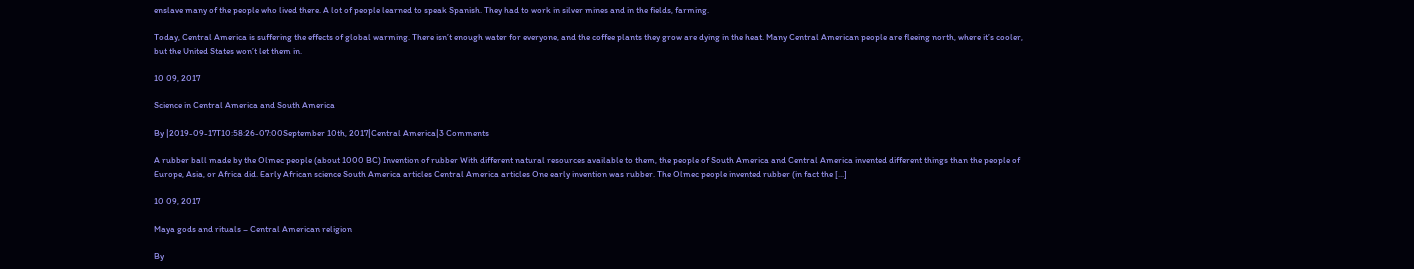enslave many of the people who lived there. A lot of people learned to speak Spanish. They had to work in silver mines and in the fields, farming.

Today, Central America is suffering the effects of global warming. There isn’t enough water for everyone, and the coffee plants they grow are dying in the heat. Many Central American people are fleeing north, where it’s cooler, but the United States won’t let them in.

10 09, 2017

Science in Central America and South America

By |2019-09-17T10:58:26-07:00September 10th, 2017|Central America|3 Comments

A rubber ball made by the Olmec people (about 1000 BC) Invention of rubber With different natural resources available to them, the people of South America and Central America invented different things than the people of Europe, Asia, or Africa did. Early African science South America articles Central America articles One early invention was rubber. The Olmec people invented rubber (in fact the [...]

10 09, 2017

Maya gods and rituals – Central American religion

By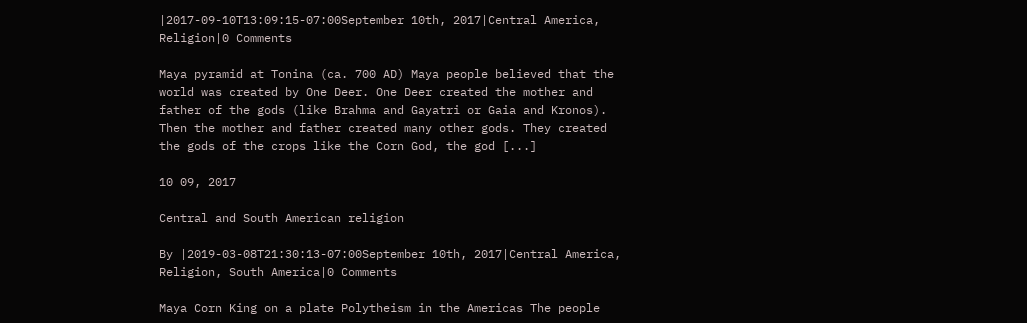|2017-09-10T13:09:15-07:00September 10th, 2017|Central America, Religion|0 Comments

Maya pyramid at Tonina (ca. 700 AD) Maya people believed that the world was created by One Deer. One Deer created the mother and father of the gods (like Brahma and Gayatri or Gaia and Kronos). Then the mother and father created many other gods. They created the gods of the crops like the Corn God, the god [...]

10 09, 2017

Central and South American religion

By |2019-03-08T21:30:13-07:00September 10th, 2017|Central America, Religion, South America|0 Comments

Maya Corn King on a plate Polytheism in the Americas The people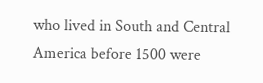who lived in South and Central America before 1500 were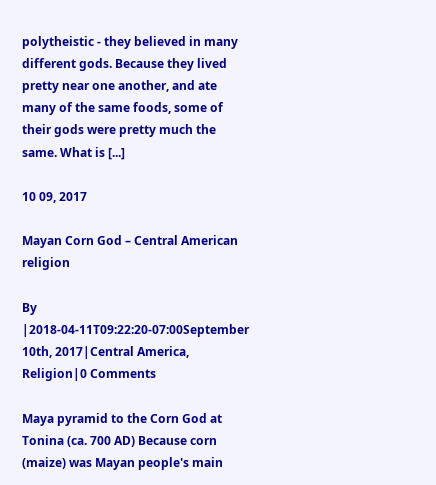polytheistic - they believed in many different gods. Because they lived pretty near one another, and ate many of the same foods, some of their gods were pretty much the same. What is [...]

10 09, 2017

Mayan Corn God – Central American religion

By |2018-04-11T09:22:20-07:00September 10th, 2017|Central America, Religion|0 Comments

Maya pyramid to the Corn God at Tonina (ca. 700 AD) Because corn (maize) was Mayan people's main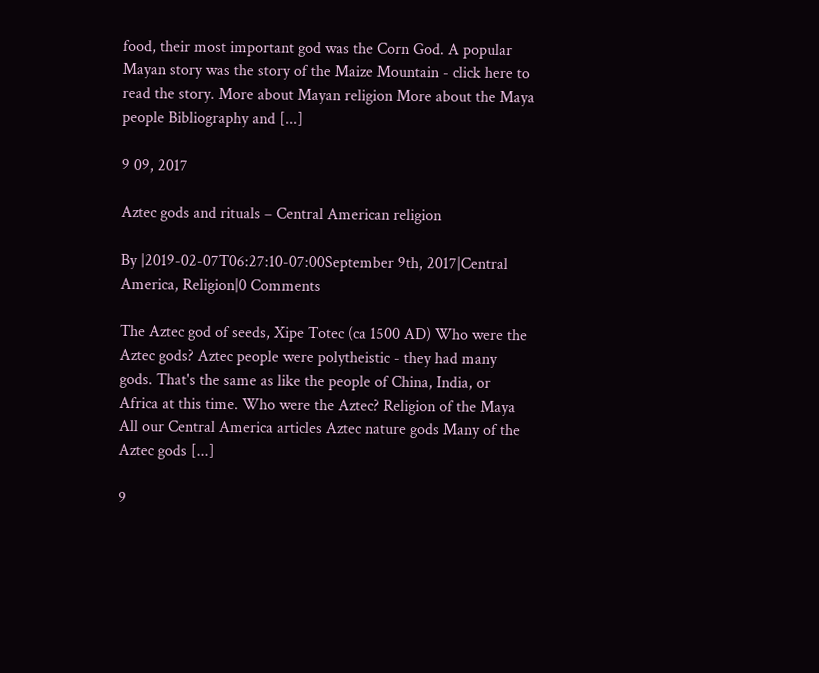food, their most important god was the Corn God. A popular Mayan story was the story of the Maize Mountain - click here to read the story. More about Mayan religion More about the Maya people Bibliography and [...]

9 09, 2017

Aztec gods and rituals – Central American religion

By |2019-02-07T06:27:10-07:00September 9th, 2017|Central America, Religion|0 Comments

The Aztec god of seeds, Xipe Totec (ca 1500 AD) Who were the Aztec gods? Aztec people were polytheistic - they had many gods. That's the same as like the people of China, India, or Africa at this time. Who were the Aztec? Religion of the Maya All our Central America articles Aztec nature gods Many of the Aztec gods [...]

9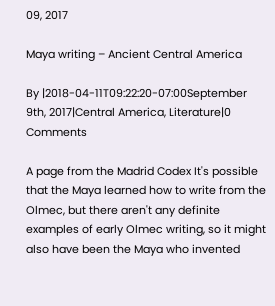09, 2017

Maya writing – Ancient Central America

By |2018-04-11T09:22:20-07:00September 9th, 2017|Central America, Literature|0 Comments

A page from the Madrid Codex It's possible that the Maya learned how to write from the Olmec, but there aren't any definite examples of early Olmec writing, so it might also have been the Maya who invented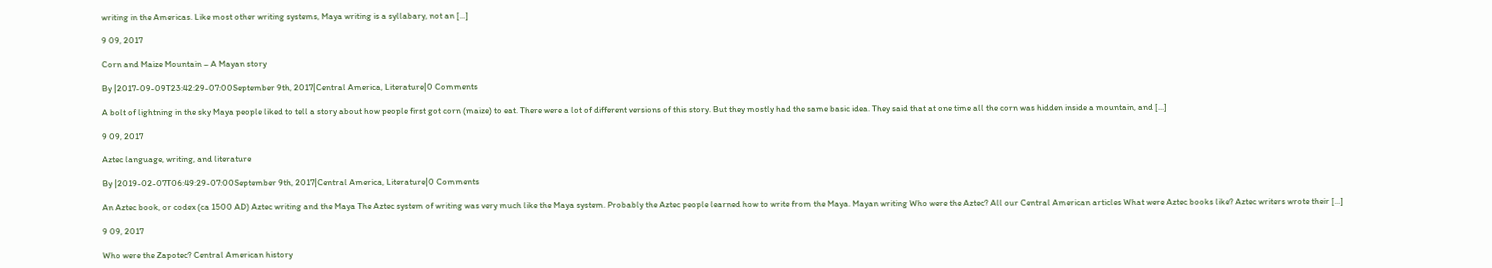writing in the Americas. Like most other writing systems, Maya writing is a syllabary, not an [...]

9 09, 2017

Corn and Maize Mountain – A Mayan story

By |2017-09-09T23:42:29-07:00September 9th, 2017|Central America, Literature|0 Comments

A bolt of lightning in the sky Maya people liked to tell a story about how people first got corn (maize) to eat. There were a lot of different versions of this story. But they mostly had the same basic idea. They said that at one time all the corn was hidden inside a mountain, and [...]

9 09, 2017

Aztec language, writing, and literature

By |2019-02-07T06:49:29-07:00September 9th, 2017|Central America, Literature|0 Comments

An Aztec book, or codex (ca 1500 AD) Aztec writing and the Maya The Aztec system of writing was very much like the Maya system. Probably the Aztec people learned how to write from the Maya. Mayan writing Who were the Aztec? All our Central American articles What were Aztec books like? Aztec writers wrote their [...]

9 09, 2017

Who were the Zapotec? Central American history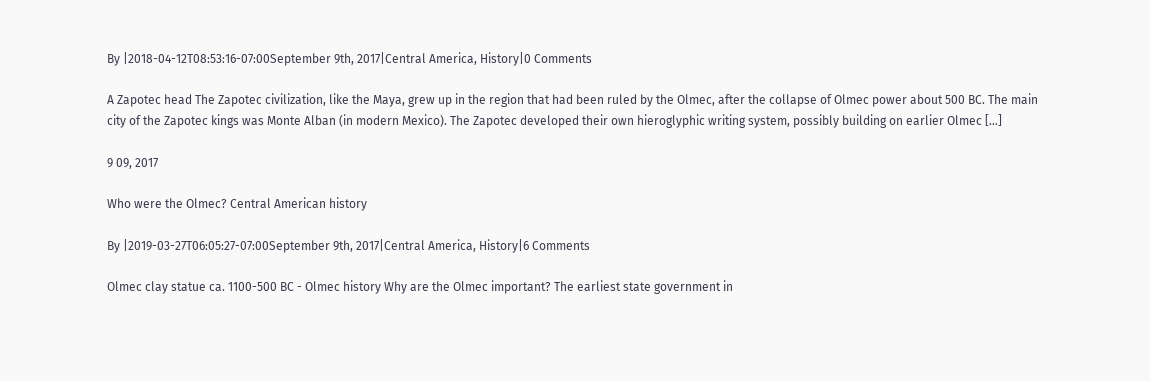By |2018-04-12T08:53:16-07:00September 9th, 2017|Central America, History|0 Comments

A Zapotec head The Zapotec civilization, like the Maya, grew up in the region that had been ruled by the Olmec, after the collapse of Olmec power about 500 BC. The main city of the Zapotec kings was Monte Alban (in modern Mexico). The Zapotec developed their own hieroglyphic writing system, possibly building on earlier Olmec [...]

9 09, 2017

Who were the Olmec? Central American history

By |2019-03-27T06:05:27-07:00September 9th, 2017|Central America, History|6 Comments

Olmec clay statue ca. 1100-500 BC - Olmec history Why are the Olmec important? The earliest state government in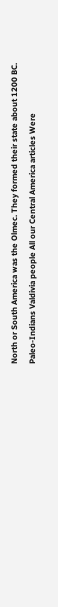North or South America was the Olmec. They formed their state about 1200 BC. Paleo-Indians Valdivia people All our Central America articles Were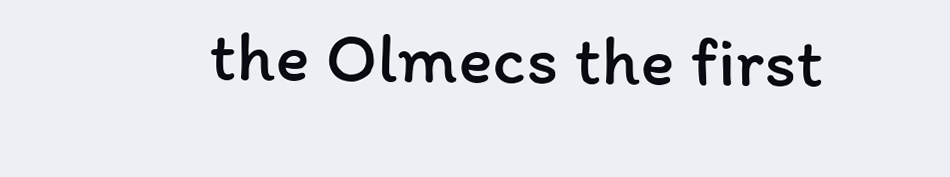the Olmecs the first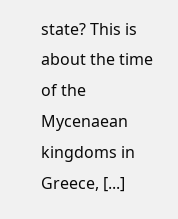state? This is about the time of the Mycenaean kingdoms in Greece, [...]